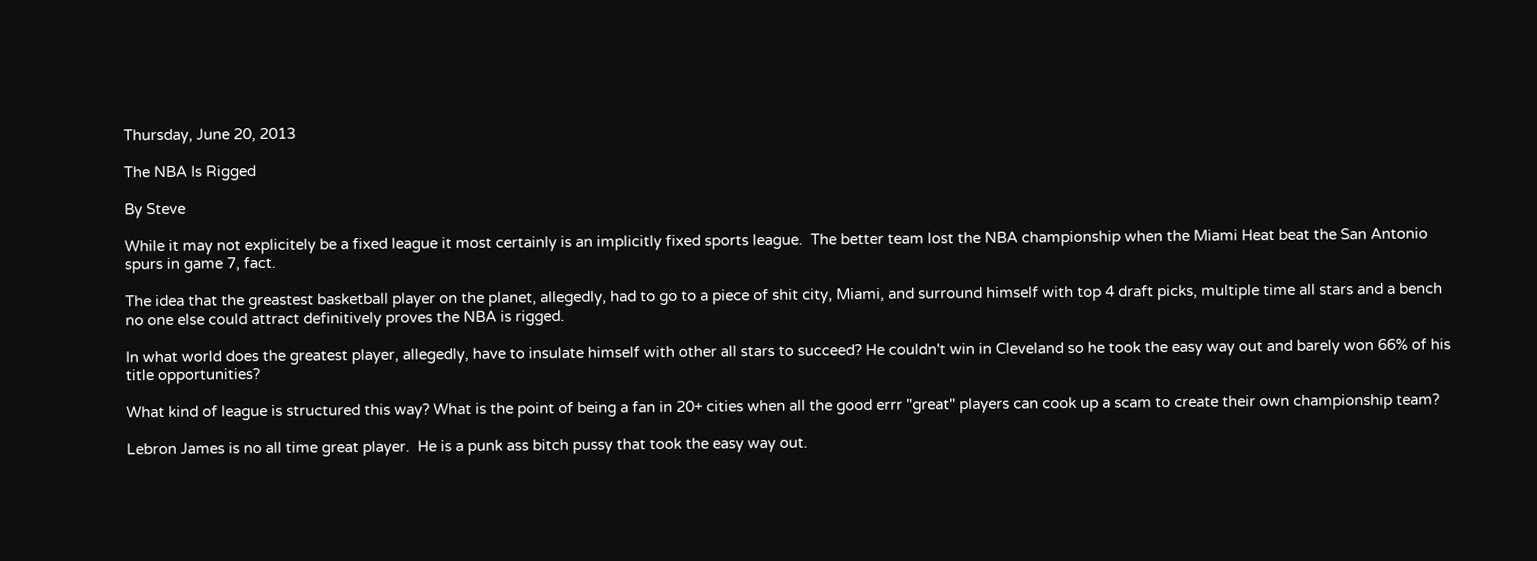Thursday, June 20, 2013

The NBA Is Rigged

By Steve

While it may not explicitely be a fixed league it most certainly is an implicitly fixed sports league.  The better team lost the NBA championship when the Miami Heat beat the San Antonio spurs in game 7, fact.

The idea that the greastest basketball player on the planet, allegedly, had to go to a piece of shit city, Miami, and surround himself with top 4 draft picks, multiple time all stars and a bench no one else could attract definitively proves the NBA is rigged.

In what world does the greatest player, allegedly, have to insulate himself with other all stars to succeed? He couldn't win in Cleveland so he took the easy way out and barely won 66% of his title opportunities?

What kind of league is structured this way? What is the point of being a fan in 20+ cities when all the good errr "great" players can cook up a scam to create their own championship team?

Lebron James is no all time great player.  He is a punk ass bitch pussy that took the easy way out.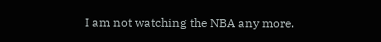I am not watching the NBA any more.